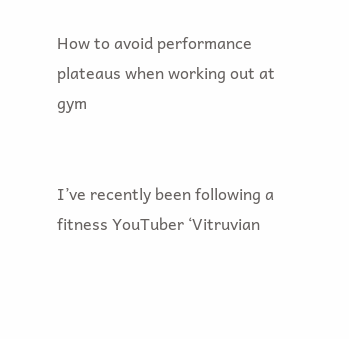How to avoid performance plateaus when working out at gym


I’ve recently been following a fitness YouTuber ‘Vitruvian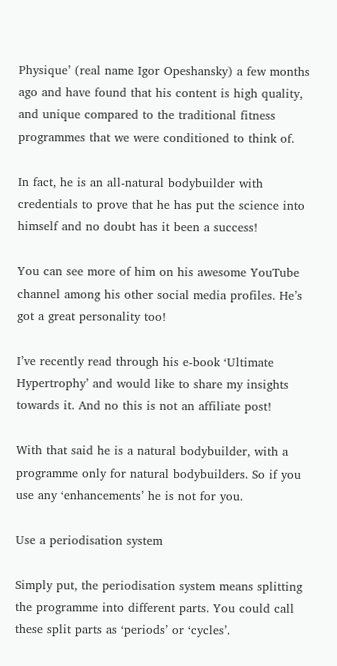Physique’ (real name Igor Opeshansky) a few months ago and have found that his content is high quality, and unique compared to the traditional fitness programmes that we were conditioned to think of.

In fact, he is an all-natural bodybuilder with credentials to prove that he has put the science into himself and no doubt has it been a success!

You can see more of him on his awesome YouTube channel among his other social media profiles. He’s got a great personality too!

I’ve recently read through his e-book ‘Ultimate Hypertrophy’ and would like to share my insights towards it. And no this is not an affiliate post!

With that said he is a natural bodybuilder, with a programme only for natural bodybuilders. So if you use any ‘enhancements’ he is not for you.

Use a periodisation system

Simply put, the periodisation system means splitting the programme into different parts. You could call these split parts as ‘periods’ or ‘cycles’.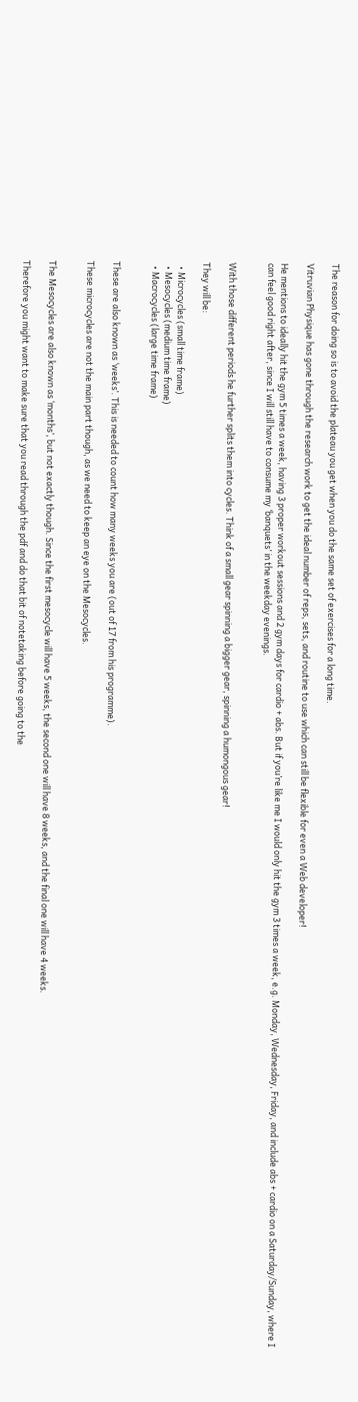The reason for doing so is to avoid the plateau you get when you do the same set of exercises for a long time.

Vitruvian Physique has gone through the research work to get the ideal number of reps, sets, and routine to use which can still be flexible for even a Web developer!

He mentions to ideally hit the gym 5 times a week, having 3 proper workout sessions and 2 gym days for cardio + abs. But if you’re like me I would only hit the gym 3 times a week, e.g. Monday, Wednesday, Friday, and include abs + cardio on a Saturday/Sunday, where I can feel good right after, since I will still have to consume my ‘banquets’ in the weekday evenings.


With those different periods he further splits them into cycles. Think of a small gear spinning a bigger gear, spinning a humongous gear!

They will be:

  • Microcycles (small time frame)
  • Mesocycles (medium time frame)
  • Macrocycles (large time frame)


These are also known as ‘weeks’. This is needed to count how many weeks you are (out of 17 from his programme).

These microcycles are not the main part though, as we need to keep an eye on the Mesocycles.


The Mesocycles are also known as ‘months’, but not exactly though. Since the first mesocycle will have 5 weeks, the second one will have 8 weeks, and the final one will have 4 weeks.

Therefore you might want to make sure that you read through the pdf and do that bit of notetaking before going to the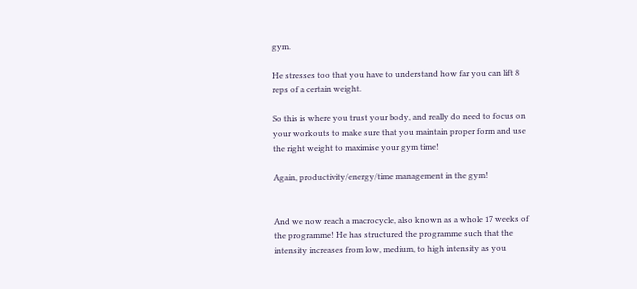gym.

He stresses too that you have to understand how far you can lift 8 reps of a certain weight.

So this is where you trust your body, and really do need to focus on your workouts to make sure that you maintain proper form and use the right weight to maximise your gym time!

Again, productivity/energy/time management in the gym!


And we now reach a macrocycle, also known as a whole 17 weeks of the programme! He has structured the programme such that the intensity increases from low, medium, to high intensity as you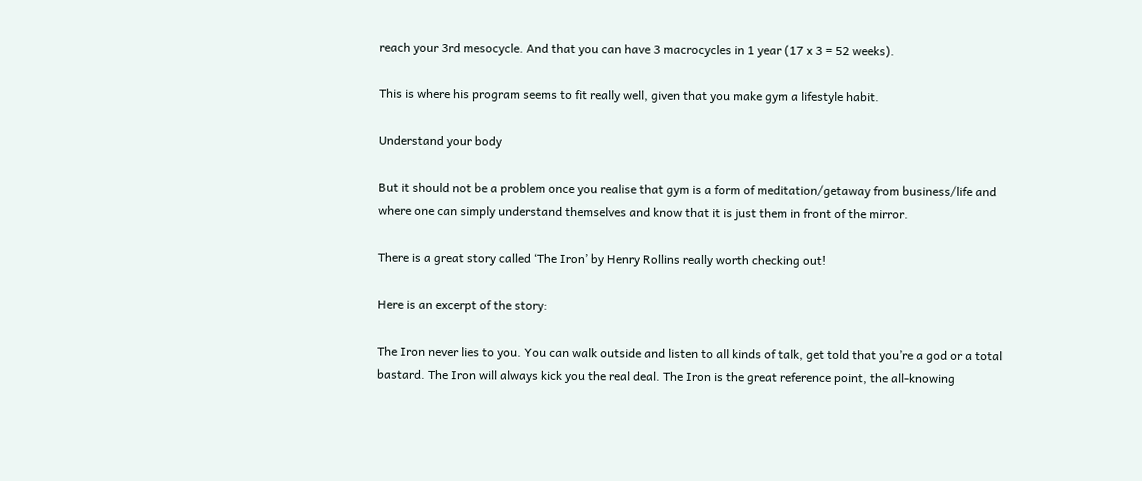reach your 3rd mesocycle. And that you can have 3 macrocycles in 1 year (17 x 3 = 52 weeks).

This is where his program seems to fit really well, given that you make gym a lifestyle habit.

Understand your body

But it should not be a problem once you realise that gym is a form of meditation/getaway from business/life and where one can simply understand themselves and know that it is just them in front of the mirror.

There is a great story called ‘The Iron’ by Henry Rollins really worth checking out!

Here is an excerpt of the story:

The Iron never lies to you. You can walk outside and listen to all kinds of talk, get told that you’re a god or a total bastard. The Iron will always kick you the real deal. The Iron is the great reference point, the all-knowing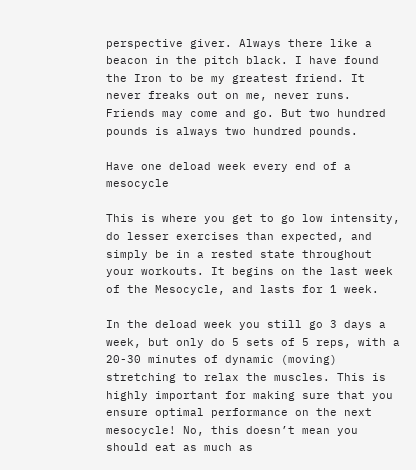perspective giver. Always there like a beacon in the pitch black. I have found the Iron to be my greatest friend. It never freaks out on me, never runs. Friends may come and go. But two hundred pounds is always two hundred pounds.

Have one deload week every end of a mesocycle

This is where you get to go low intensity, do lesser exercises than expected, and simply be in a rested state throughout your workouts. It begins on the last week of the Mesocycle, and lasts for 1 week.

In the deload week you still go 3 days a week, but only do 5 sets of 5 reps, with a 20-30 minutes of dynamic (moving) stretching to relax the muscles. This is highly important for making sure that you ensure optimal performance on the next mesocycle! No, this doesn’t mean you should eat as much as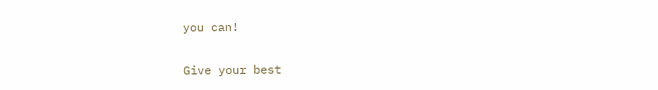you can!

Give your best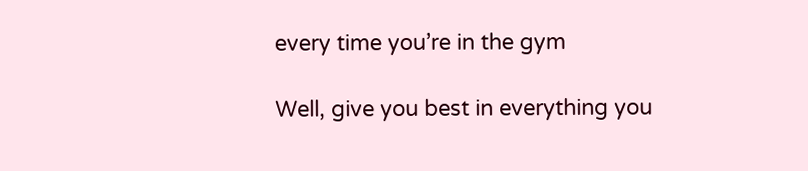every time you’re in the gym

Well, give you best in everything you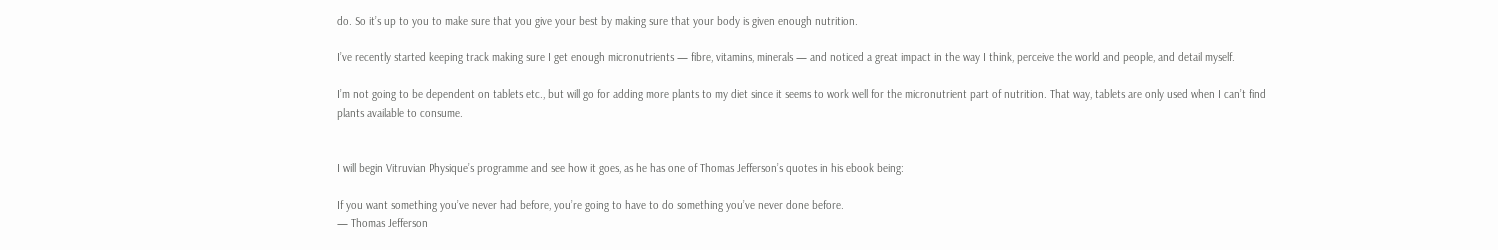do. So it’s up to you to make sure that you give your best by making sure that your body is given enough nutrition.

I’ve recently started keeping track making sure I get enough micronutrients — fibre, vitamins, minerals — and noticed a great impact in the way I think, perceive the world and people, and detail myself.

I’m not going to be dependent on tablets etc., but will go for adding more plants to my diet since it seems to work well for the micronutrient part of nutrition. That way, tablets are only used when I can’t find plants available to consume.


I will begin Vitruvian Physique’s programme and see how it goes, as he has one of Thomas Jefferson’s quotes in his ebook being:

If you want something you’ve never had before, you’re going to have to do something you’ve never done before.
— Thomas Jefferson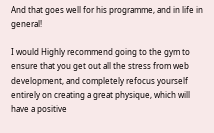And that goes well for his programme, and in life in general!

I would Highly recommend going to the gym to ensure that you get out all the stress from web development, and completely refocus yourself entirely on creating a great physique, which will have a positive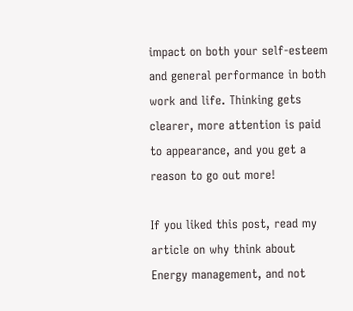impact on both your self-esteem and general performance in both work and life. Thinking gets clearer, more attention is paid to appearance, and you get a reason to go out more!

If you liked this post, read my article on why think about Energy management, and not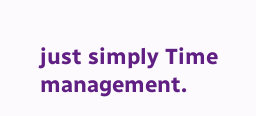just simply Time management.